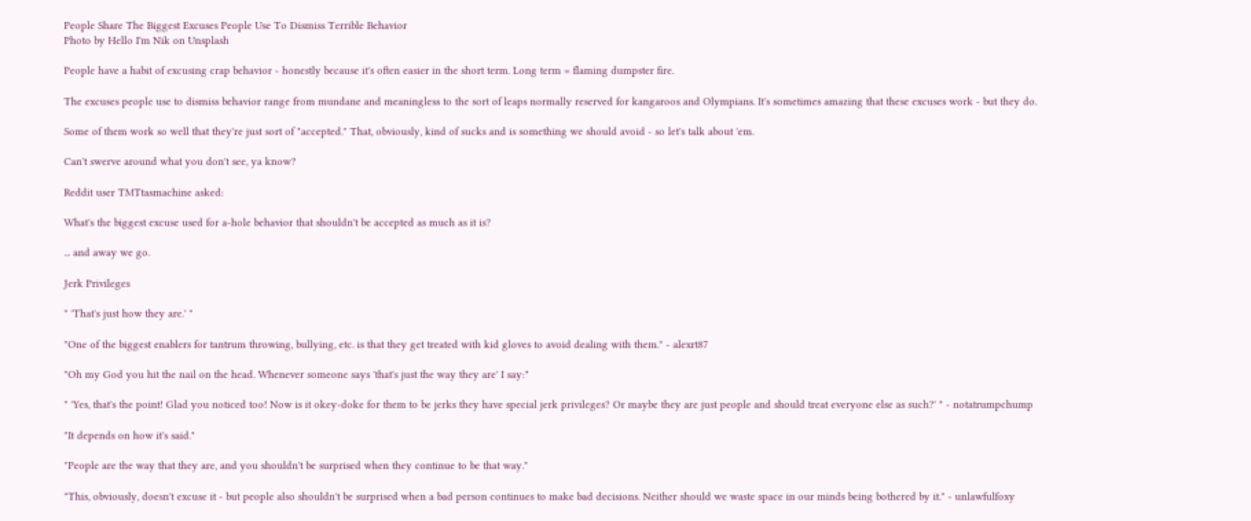People Share The Biggest Excuses People Use To Dismiss Terrible Behavior
Photo by Hello I'm Nik on Unsplash

People have a habit of excusing crap behavior - honestly because it's often easier in the short term. Long term = flaming dumpster fire.

The excuses people use to dismiss behavior range from mundane and meaningless to the sort of leaps normally reserved for kangaroos and Olympians. It's sometimes amazing that these excuses work - but they do.

Some of them work so well that they're just sort of "accepted." That, obviously, kind of sucks and is something we should avoid - so let's talk about 'em.

Can't swerve around what you don't see, ya know?

Reddit user TMTtasmachine asked:

What's the biggest excuse used for a-hole behavior that shouldn't be accepted as much as it is?

... and away we go.

Jerk Privileges

" 'That's just how they are.' "

"One of the biggest enablers for tantrum throwing, bullying, etc. is that they get treated with kid gloves to avoid dealing with them." - alexrt87

"Oh my God you hit the nail on the head. Whenever someone says 'that's just the way they are' I say:"

" 'Yes, that's the point! Glad you noticed too! Now is it okey-doke for them to be jerks they have special jerk privileges? Or maybe they are just people and should treat everyone else as such?' " - notatrumpchump

"It depends on how it's said."

"People are the way that they are, and you shouldn't be surprised when they continue to be that way."

"This, obviously, doesn't excuse it - but people also shouldn't be surprised when a bad person continues to make bad decisions. Neither should we waste space in our minds being bothered by it." - unlawfulfoxy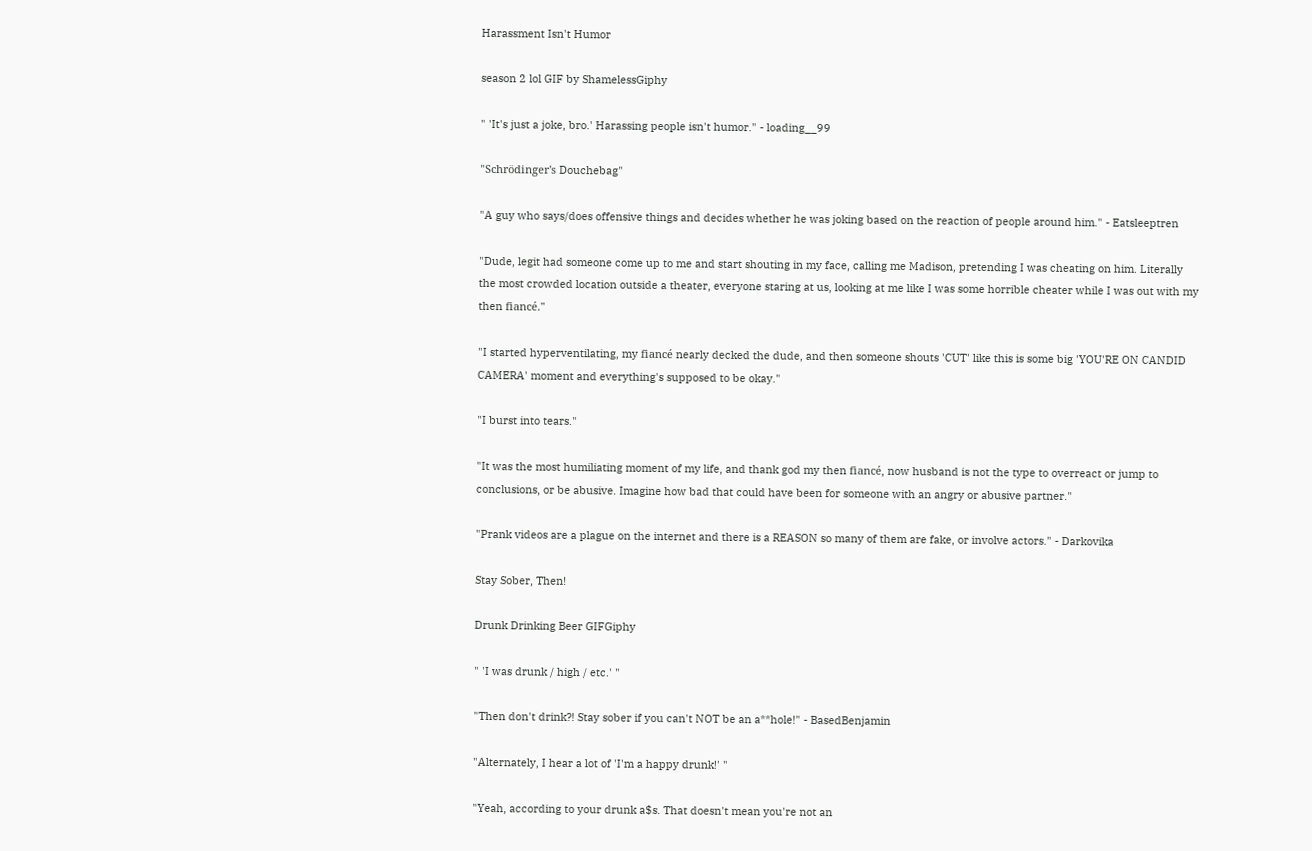Harassment Isn't Humor

season 2 lol GIF by ShamelessGiphy

" 'It's just a joke, bro.' Harassing people isn't humor." - loading__99

"Schrödinger's Douchebag"

"A guy who says/does offensive things and decides whether he was joking based on the reaction of people around him." - Eatsleeptren

"Dude, legit had someone come up to me and start shouting in my face, calling me Madison, pretending I was cheating on him. Literally the most crowded location outside a theater, everyone staring at us, looking at me like I was some horrible cheater while I was out with my then fiancé."

"I started hyperventilating, my fiancé nearly decked the dude, and then someone shouts 'CUT' like this is some big 'YOU'RE ON CANDID CAMERA' moment and everything's supposed to be okay."

"I burst into tears."

"It was the most humiliating moment of my life, and thank god my then fiancé, now husband is not the type to overreact or jump to conclusions, or be abusive. Imagine how bad that could have been for someone with an angry or abusive partner."

"Prank videos are a plague on the internet and there is a REASON so many of them are fake, or involve actors." - Darkovika

Stay Sober, Then!

Drunk Drinking Beer GIFGiphy

" 'I was drunk / high / etc.' "

"Then don't drink?! Stay sober if you can't NOT be an a**hole!" - BasedBenjamin

"Alternately, I hear a lot of 'I'm a happy drunk!' "

"Yeah, according to your drunk a$s. That doesn't mean you're not an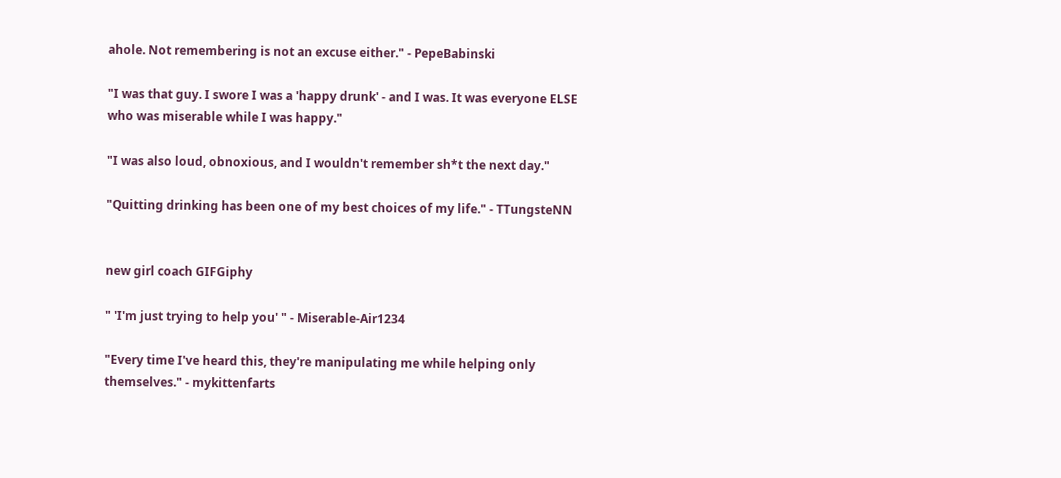ahole. Not remembering is not an excuse either." - PepeBabinski

"I was that guy. I swore I was a 'happy drunk' - and I was. It was everyone ELSE who was miserable while I was happy."

"I was also loud, obnoxious, and I wouldn't remember sh*t the next day."

"Quitting drinking has been one of my best choices of my life." - TTungsteNN


new girl coach GIFGiphy

" 'I'm just trying to help you' " - Miserable-Air1234

"Every time I've heard this, they're manipulating me while helping only themselves." - mykittenfarts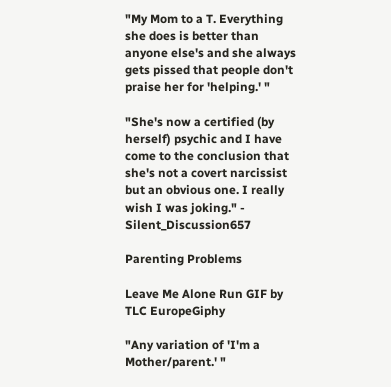"My Mom to a T. Everything she does is better than anyone else's and she always gets pissed that people don't praise her for 'helping.' "

"She's now a certified (by herself) psychic and I have come to the conclusion that she's not a covert narcissist but an obvious one. I really wish I was joking." - Silent_Discussion657

Parenting Problems

Leave Me Alone Run GIF by TLC EuropeGiphy

"Any variation of 'I'm a Mother/parent.' "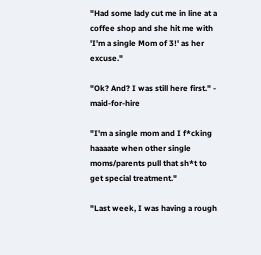"Had some lady cut me in line at a coffee shop and she hit me with 'I'm a single Mom of 3!' as her excuse."

"Ok? And? I was still here first." - maid-for-hire

"I'm a single mom and I f*cking haaaate when other single moms/parents pull that sh*t to get special treatment."

"Last week, I was having a rough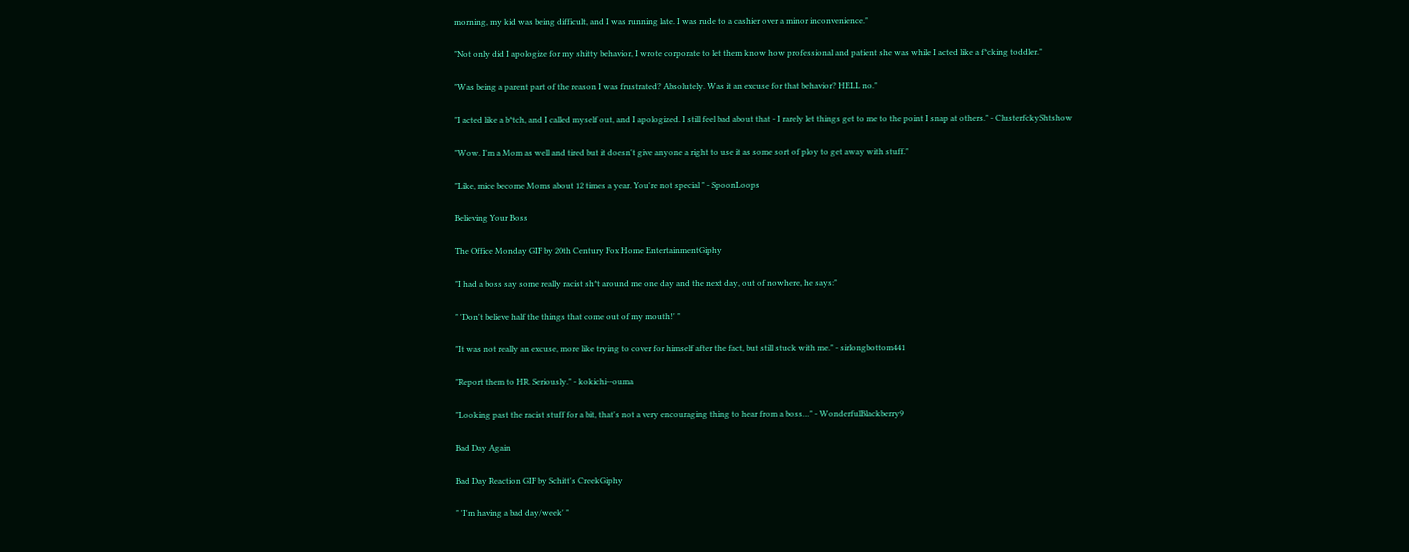morning, my kid was being difficult, and I was running late. I was rude to a cashier over a minor inconvenience."

"Not only did I apologize for my shitty behavior, I wrote corporate to let them know how professional and patient she was while I acted like a f*cking toddler."

"Was being a parent part of the reason I was frustrated? Absolutely. Was it an excuse for that behavior? HELL no."

"I acted like a b*tch, and I called myself out, and I apologized. I still feel bad about that - I rarely let things get to me to the point I snap at others." - ClusterfckyShtshow

"Wow. I'm a Mom as well and tired but it doesn't give anyone a right to use it as some sort of ploy to get away with stuff."

"Like, mice become Moms about 12 times a year. You're not special " - SpoonLoops

Believing Your Boss

The Office Monday GIF by 20th Century Fox Home EntertainmentGiphy

"I had a boss say some really racist sh*t around me one day and the next day, out of nowhere, he says:"

" 'Don't believe half the things that come out of my mouth!' "

"It was not really an excuse, more like trying to cover for himself after the fact, but still stuck with me." - sirlongbottom441

"Report them to HR. Seriously." - kokichi--ouma

"Looking past the racist stuff for a bit, that's not a very encouraging thing to hear from a boss…" - WonderfulBlackberry9

Bad Day Again

Bad Day Reaction GIF by Schitt's CreekGiphy

" 'I'm having a bad day/week' "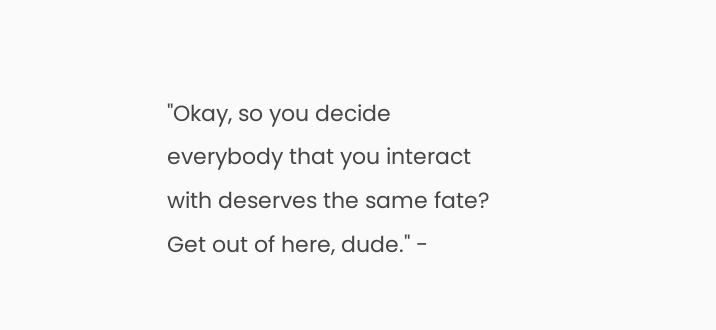"Okay, so you decide everybody that you interact with deserves the same fate? Get out of here, dude." -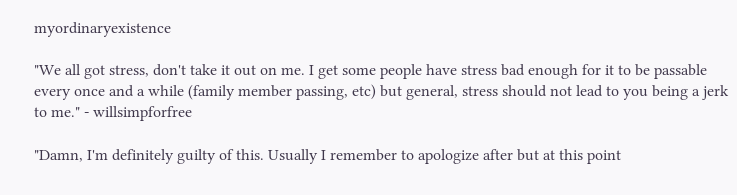myordinaryexistence

"We all got stress, don't take it out on me. I get some people have stress bad enough for it to be passable every once and a while (family member passing, etc) but general, stress should not lead to you being a jerk to me." - willsimpforfree

"Damn, I'm definitely guilty of this. Usually I remember to apologize after but at this point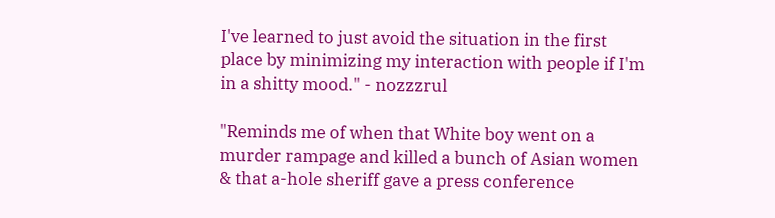I've learned to just avoid the situation in the first place by minimizing my interaction with people if I'm in a shitty mood." - nozzzrul

"Reminds me of when that White boy went on a murder rampage and killed a bunch of Asian women & that a-hole sheriff gave a press conference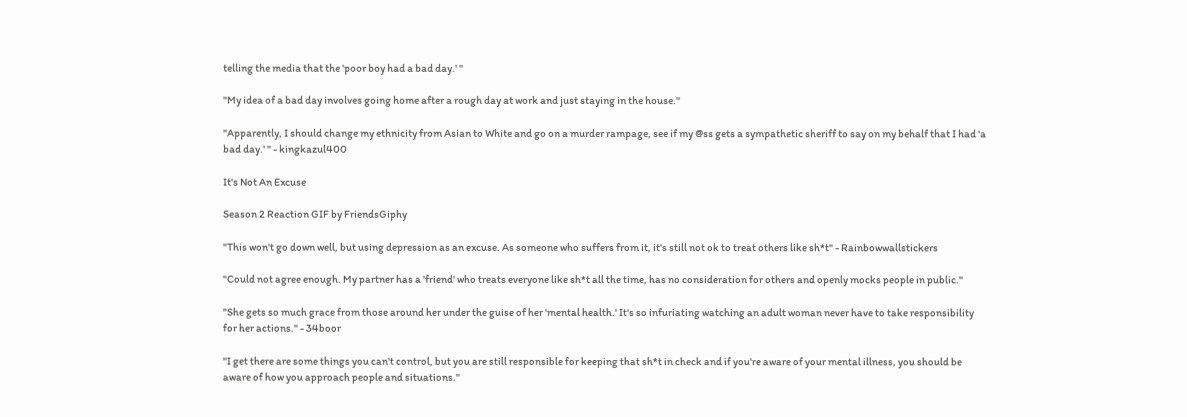telling the media that the 'poor boy had a bad day.' "

"My idea of a bad day involves going home after a rough day at work and just staying in the house."

"Apparently, I should change my ethnicity from Asian to White and go on a murder rampage, see if my @ss gets a sympathetic sheriff to say on my behalf that I had 'a bad day.' " - kingkazul400

It's Not An Excuse

Season 2 Reaction GIF by FriendsGiphy

"This won't go down well, but using depression as an excuse. As someone who suffers from it, it's still not ok to treat others like sh*t" - Rainbowwallstickers

"Could not agree enough. My partner has a 'friend' who treats everyone like sh*t all the time, has no consideration for others and openly mocks people in public."

"She gets so much grace from those around her under the guise of her 'mental health.' It's so infuriating watching an adult woman never have to take responsibility for her actions." - 34boor

"I get there are some things you can't control, but you are still responsible for keeping that sh*t in check and if you're aware of your mental illness, you should be aware of how you approach people and situations."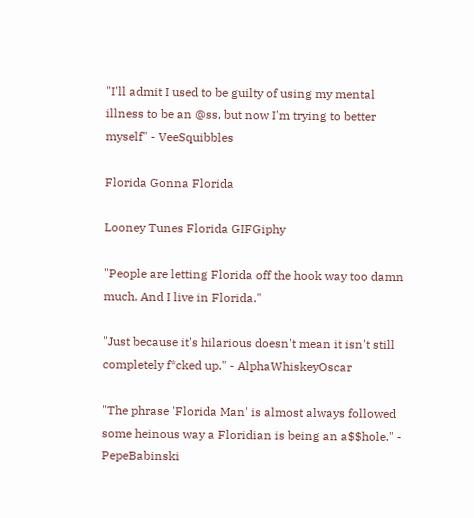"I'll admit I used to be guilty of using my mental illness to be an @ss, but now I'm trying to better myself" - VeeSquibbles

Florida Gonna Florida

Looney Tunes Florida GIFGiphy

"People are letting Florida off the hook way too damn much. And I live in Florida."

"Just because it's hilarious doesn't mean it isn't still completely f*cked up." - AlphaWhiskeyOscar

"The phrase 'Florida Man' is almost always followed some heinous way a Floridian is being an a$$hole." - PepeBabinski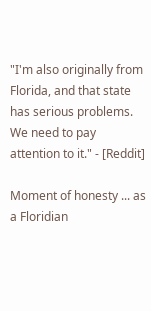"I'm also originally from Florida, and that state has serious problems. We need to pay attention to it." - [Reddit]

Moment of honesty ... as a Floridian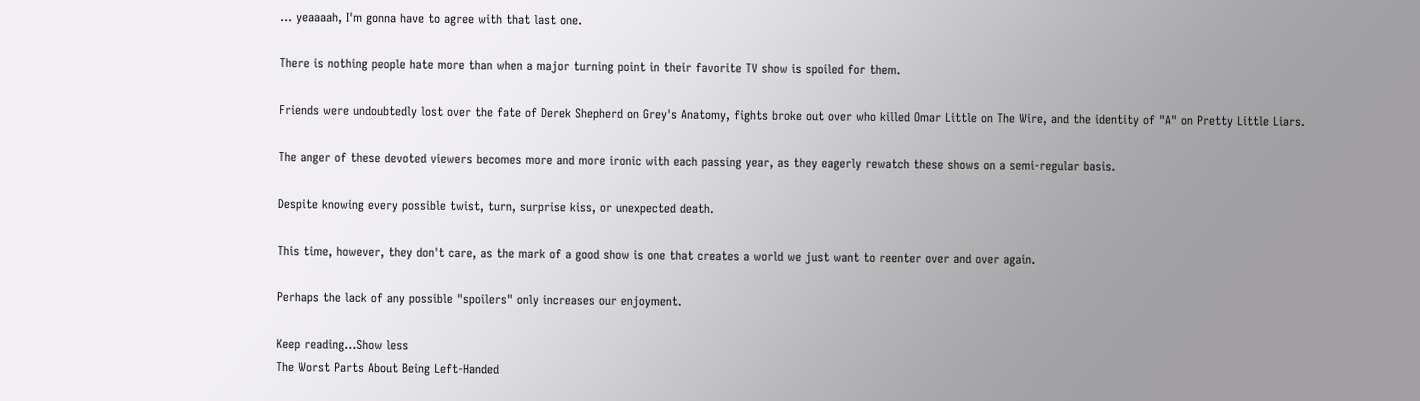... yeaaaah, I'm gonna have to agree with that last one.

There is nothing people hate more than when a major turning point in their favorite TV show is spoiled for them.

Friends were undoubtedly lost over the fate of Derek Shepherd on Grey's Anatomy, fights broke out over who killed Omar Little on The Wire, and the identity of "A" on Pretty Little Liars.

The anger of these devoted viewers becomes more and more ironic with each passing year, as they eagerly rewatch these shows on a semi-regular basis.

Despite knowing every possible twist, turn, surprise kiss, or unexpected death.

This time, however, they don't care, as the mark of a good show is one that creates a world we just want to reenter over and over again.

Perhaps the lack of any possible "spoilers" only increases our enjoyment.

Keep reading...Show less
The Worst Parts About Being Left-Handed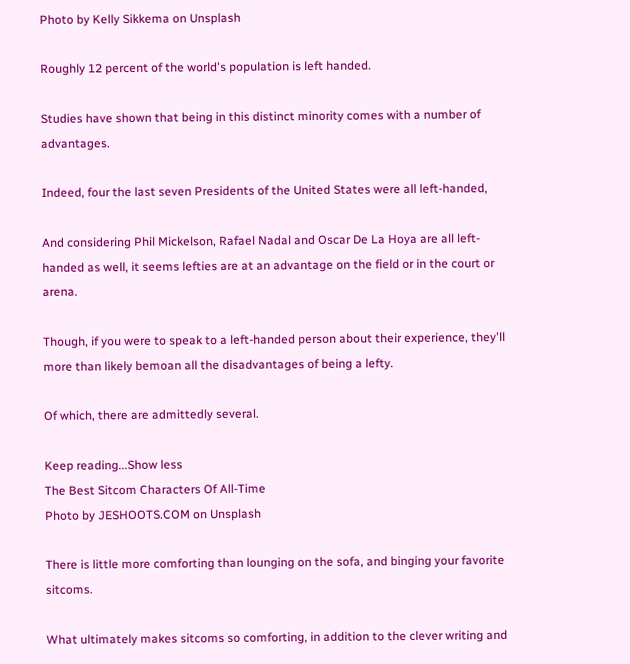Photo by Kelly Sikkema on Unsplash

Roughly 12 percent of the world's population is left handed.

Studies have shown that being in this distinct minority comes with a number of advantages.

Indeed, four the last seven Presidents of the United States were all left-handed,

And considering Phil Mickelson, Rafael Nadal and Oscar De La Hoya are all left-handed as well, it seems lefties are at an advantage on the field or in the court or arena.

Though, if you were to speak to a left-handed person about their experience, they'll more than likely bemoan all the disadvantages of being a lefty.

Of which, there are admittedly several.

Keep reading...Show less
The Best Sitcom Characters Of All-Time
Photo by JESHOOTS.COM on Unsplash

There is little more comforting than lounging on the sofa, and binging your favorite sitcoms.

What ultimately makes sitcoms so comforting, in addition to the clever writing and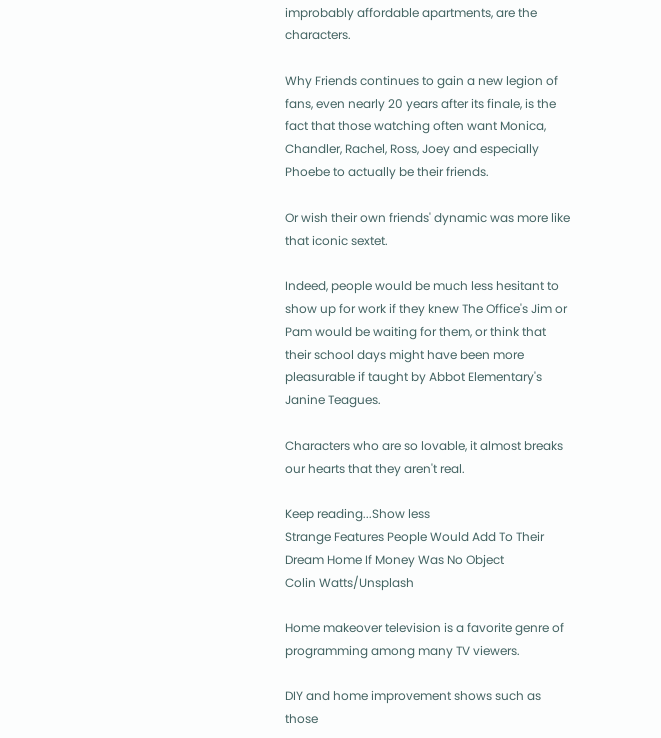improbably affordable apartments, are the characters.

Why Friends continues to gain a new legion of fans, even nearly 20 years after its finale, is the fact that those watching often want Monica, Chandler, Rachel, Ross, Joey and especially Phoebe to actually be their friends.

Or wish their own friends' dynamic was more like that iconic sextet.

Indeed, people would be much less hesitant to show up for work if they knew The Office's Jim or Pam would be waiting for them, or think that their school days might have been more pleasurable if taught by Abbot Elementary's Janine Teagues.

Characters who are so lovable, it almost breaks our hearts that they aren't real.

Keep reading...Show less
Strange Features People Would Add To Their Dream Home If Money Was No Object
Colin Watts/Unsplash

Home makeover television is a favorite genre of programming among many TV viewers.

DIY and home improvement shows such as those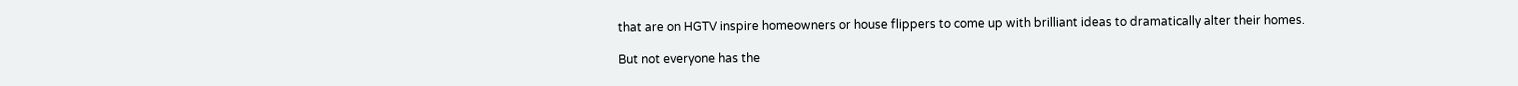that are on HGTV inspire homeowners or house flippers to come up with brilliant ideas to dramatically alter their homes.

But not everyone has the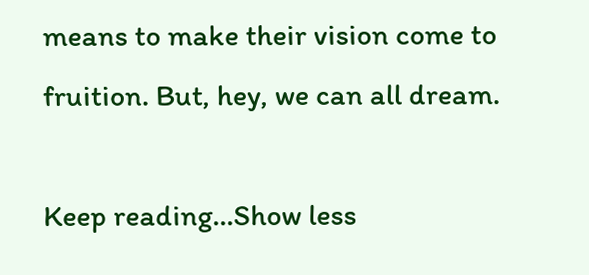means to make their vision come to fruition. But, hey, we can all dream.

Keep reading...Show less